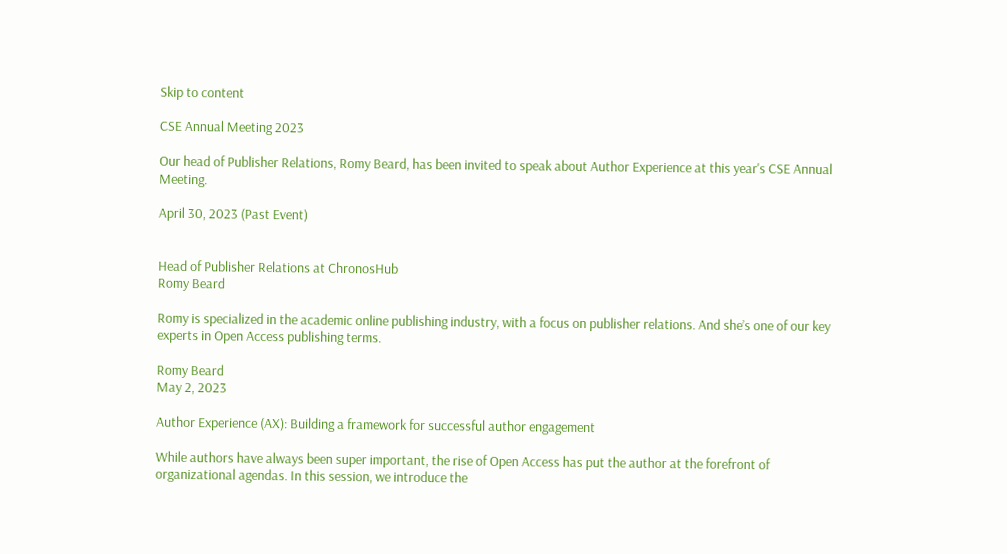Skip to content

CSE Annual Meeting 2023

Our head of Publisher Relations, Romy Beard, has been invited to speak about Author Experience at this year's CSE Annual Meeting.

April 30, 2023 (Past Event)


Head of Publisher Relations at ChronosHub
Romy Beard

Romy is specialized in the academic online publishing industry, with a focus on publisher relations. And she’s one of our key experts in Open Access publishing terms.

Romy Beard
May 2, 2023

Author Experience (AX): Building a framework for successful author engagement

While authors have always been super important, the rise of Open Access has put the author at the forefront of organizational agendas. In this session, we introduce the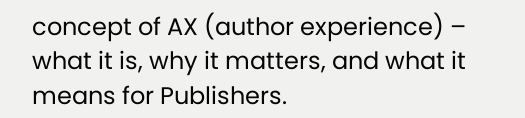concept of AX (author experience) – what it is, why it matters, and what it means for Publishers.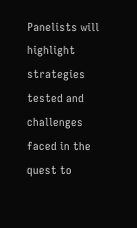Panelists will highlight strategies tested and challenges faced in the quest to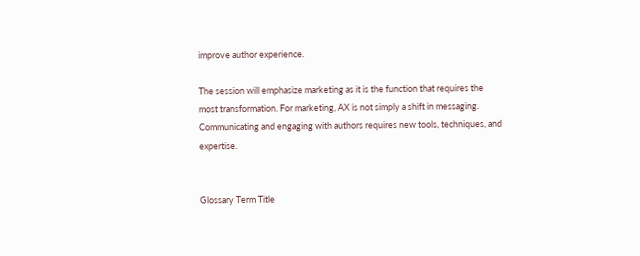improve author experience.

The session will emphasize marketing as it is the function that requires the most transformation. For marketing, AX is not simply a shift in messaging. Communicating and engaging with authors requires new tools, techniques, and expertise.


Glossary Term Title